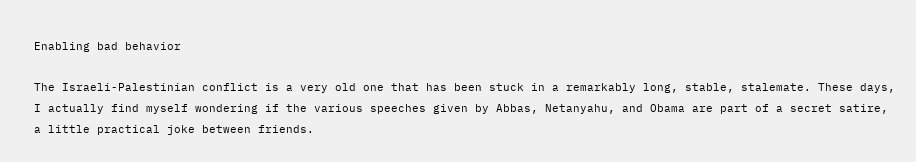Enabling bad behavior

The Israeli-Palestinian conflict is a very old one that has been stuck in a remarkably long, stable, stalemate. These days, I actually find myself wondering if the various speeches given by Abbas, Netanyahu, and Obama are part of a secret satire, a little practical joke between friends.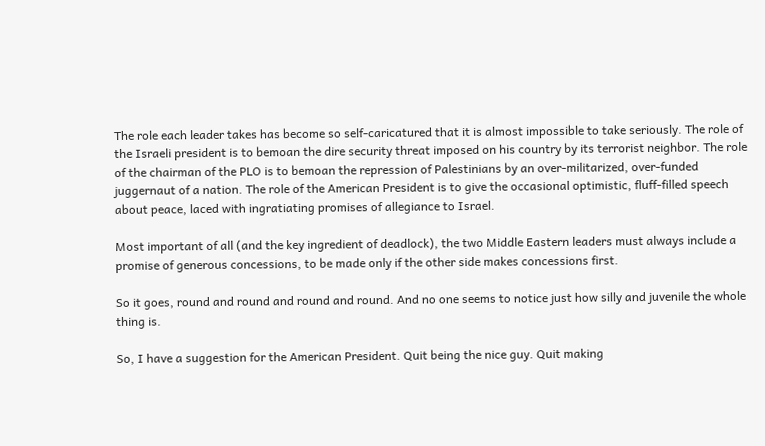The role each leader takes has become so self-caricatured that it is almost impossible to take seriously. The role of the Israeli president is to bemoan the dire security threat imposed on his country by its terrorist neighbor. The role of the chairman of the PLO is to bemoan the repression of Palestinians by an over-militarized, over-funded juggernaut of a nation. The role of the American President is to give the occasional optimistic, fluff-filled speech about peace, laced with ingratiating promises of allegiance to Israel.

Most important of all (and the key ingredient of deadlock), the two Middle Eastern leaders must always include a promise of generous concessions, to be made only if the other side makes concessions first.

So it goes, round and round and round and round. And no one seems to notice just how silly and juvenile the whole thing is.

So, I have a suggestion for the American President. Quit being the nice guy. Quit making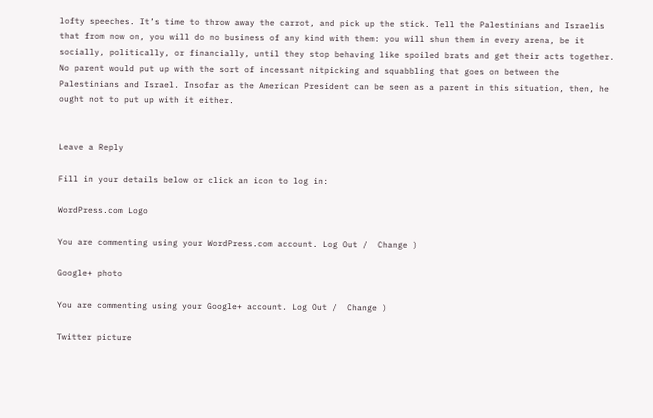lofty speeches. It’s time to throw away the carrot, and pick up the stick. Tell the Palestinians and Israelis that from now on, you will do no business of any kind with them: you will shun them in every arena, be it socially, politically, or financially, until they stop behaving like spoiled brats and get their acts together. No parent would put up with the sort of incessant nitpicking and squabbling that goes on between the Palestinians and Israel. Insofar as the American President can be seen as a parent in this situation, then, he ought not to put up with it either.


Leave a Reply

Fill in your details below or click an icon to log in:

WordPress.com Logo

You are commenting using your WordPress.com account. Log Out /  Change )

Google+ photo

You are commenting using your Google+ account. Log Out /  Change )

Twitter picture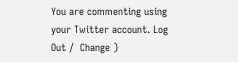You are commenting using your Twitter account. Log Out /  Change )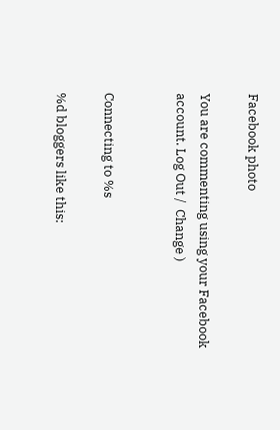Facebook photo

You are commenting using your Facebook account. Log Out /  Change )


Connecting to %s

%d bloggers like this: